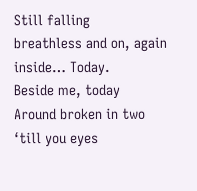Still falling
breathless and on, again
inside… Today.
Beside me, today
Around broken in two
‘till you eyes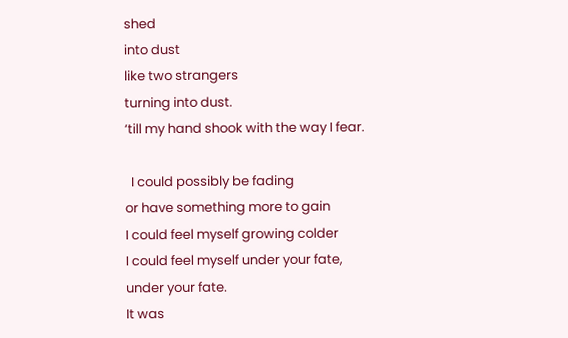shed
into dust
like two strangers
turning into dust.
‘till my hand shook with the way I fear.

  I could possibly be fading
or have something more to gain
I could feel myself growing colder
I could feel myself under your fate,
under your fate.
It was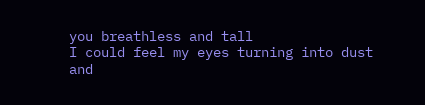you breathless and tall
I could feel my eyes turning into dust
and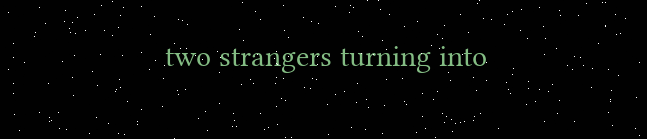two strangers turning into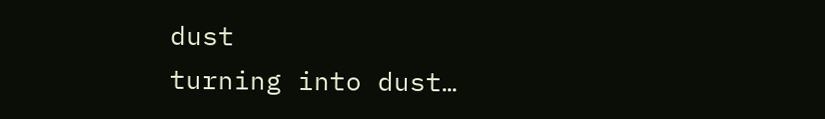dust
turning into dust…